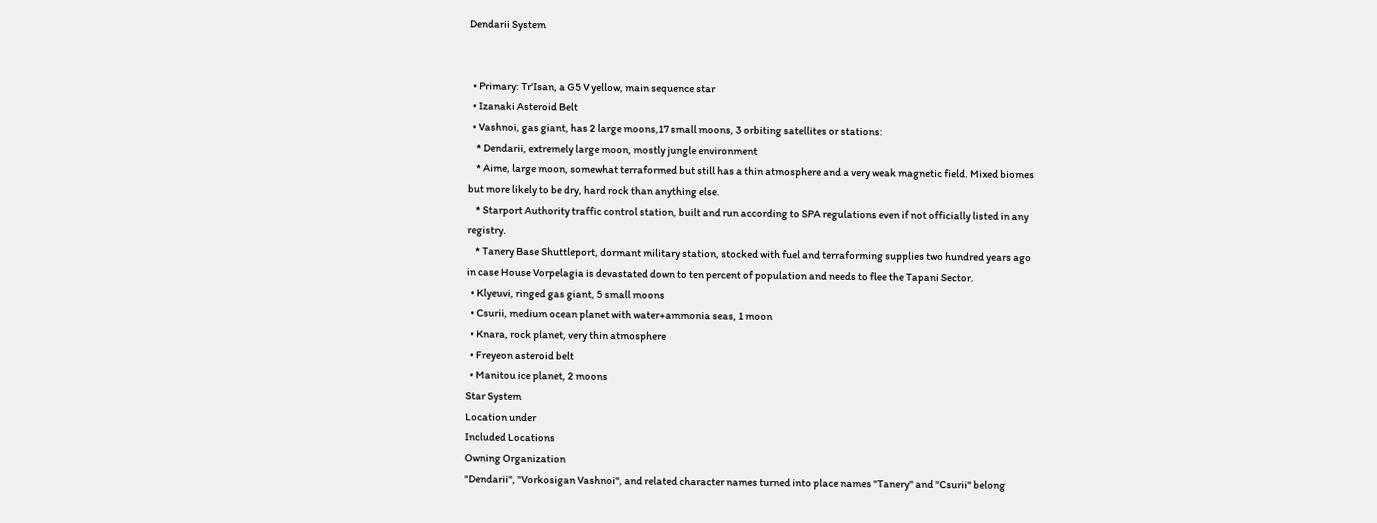Dendarii System


  • Primary: Tr'Isan, a G5 V yellow, main sequence star
  • Izanaki Asteroid Belt
  • Vashnoi, gas giant, has 2 large moons,17 small moons, 3 orbiting satellites or stations:
    * Dendarii, extremely large moon, mostly jungle environment
    * Aime, large moon, somewhat terraformed but still has a thin atmosphere and a very weak magnetic field. Mixed biomes but more likely to be dry, hard rock than anything else.
    * Starport Authority traffic control station, built and run according to SPA regulations even if not officially listed in any registry.
    * Tanery Base Shuttleport, dormant military station, stocked with fuel and terraforming supplies two hundred years ago in case House Vorpelagia is devastated down to ten percent of population and needs to flee the Tapani Sector.
  • Klyeuvi, ringed gas giant, 5 small moons
  • Csurii, medium ocean planet with water+ammonia seas, 1 moon
  • Knara, rock planet, very thin atmosphere
  • Freyeon asteroid belt
  • Manitou ice planet, 2 moons
Star System
Location under
Included Locations
Owning Organization
"Dendarii", "Vorkosigan Vashnoi", and related character names turned into place names "Tanery" and "Csurii" belong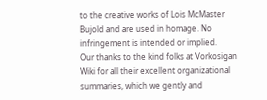to the creative works of Lois McMaster Bujold and are used in homage. No infringement is intended or implied.
Our thanks to the kind folks at Vorkosigan Wiki for all their excellent organizational summaries, which we gently and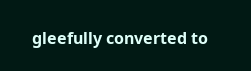gleefully converted to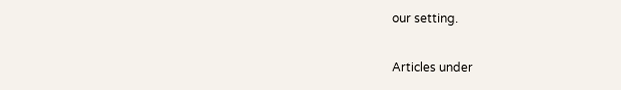our setting.

Articles under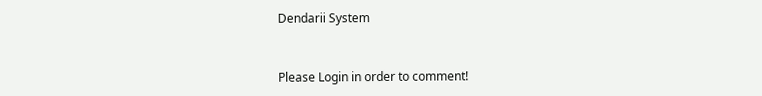Dendarii System


Please Login in order to comment!